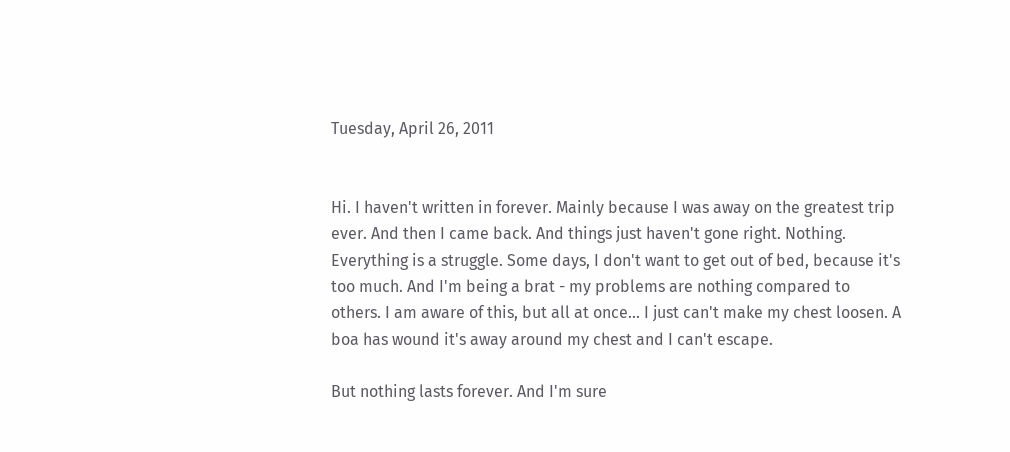Tuesday, April 26, 2011


Hi. I haven't written in forever. Mainly because I was away on the greatest trip ever. And then I came back. And things just haven't gone right. Nothing. Everything is a struggle. Some days, I don't want to get out of bed, because it's too much. And I'm being a brat - my problems are nothing compared to others. I am aware of this, but all at once... I just can't make my chest loosen. A boa has wound it's away around my chest and I can't escape.

But nothing lasts forever. And I'm sure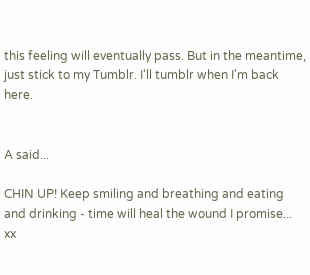this feeling will eventually pass. But in the meantime, just stick to my Tumblr. I'll tumblr when I'm back here.


A said...

CHIN UP! Keep smiling and breathing and eating and drinking - time will heal the wound I promise... xx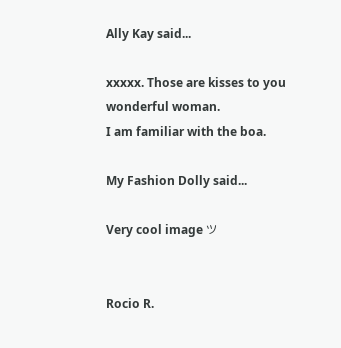Ally Kay said...

xxxxx. Those are kisses to you wonderful woman.
I am familiar with the boa.

My Fashion Dolly said...

Very cool image ツ


Rocio R.